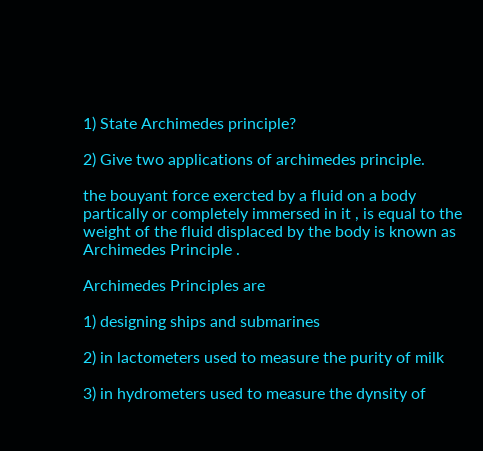1) State Archimedes principle?

2) Give two applications of archimedes principle.

the bouyant force exercted by a fluid on a body partically or completely immersed in it , is equal to the weight of the fluid displaced by the body is known as Archimedes Principle .

Archimedes Principles are

1) designing ships and submarines

2) in lactometers used to measure the purity of milk

3) in hydrometers used to measure the dynsity of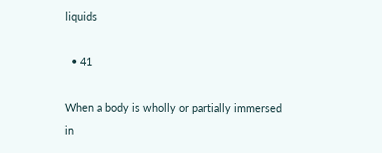liquids

  • 41

When a body is wholly or partially immersed in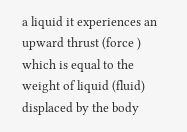a liquid it experiences an upward thrust (force ) which is equal to the weight of liquid (fluid) displaced by the body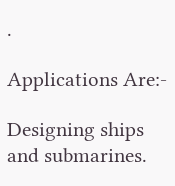.

Applications Are:-

Designing ships and submarines.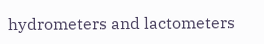hydrometers and lactometers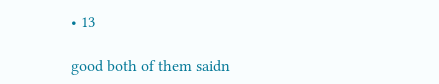• 13

good both of them saidn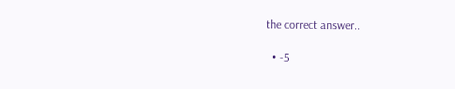the correct answer..

  • -5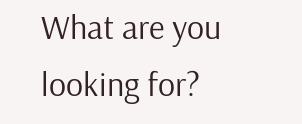What are you looking for?